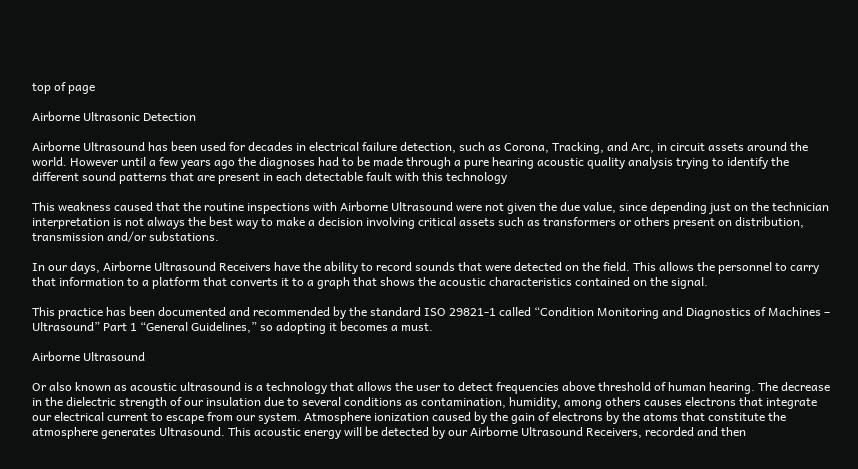top of page

Airborne Ultrasonic Detection

Airborne Ultrasound has been used for decades in electrical failure detection, such as Corona, Tracking, and Arc, in circuit assets around the world. However until a few years ago the diagnoses had to be made through a pure hearing acoustic quality analysis trying to identify the different sound patterns that are present in each detectable fault with this technology

This weakness caused that the routine inspections with Airborne Ultrasound were not given the due value, since depending just on the technician interpretation is not always the best way to make a decision involving critical assets such as transformers or others present on distribution, transmission and/or substations.

In our days, Airborne Ultrasound Receivers have the ability to record sounds that were detected on the field. This allows the personnel to carry that information to a platform that converts it to a graph that shows the acoustic characteristics contained on the signal.

This practice has been documented and recommended by the standard ISO 29821-1 called “Condition Monitoring and Diagnostics of Machines – Ultrasound” Part 1 “General Guidelines,” so adopting it becomes a must.

Airborne Ultrasound

Or also known as acoustic ultrasound is a technology that allows the user to detect frequencies above threshold of human hearing. The decrease in the dielectric strength of our insulation due to several conditions as contamination, humidity, among others causes electrons that integrate our electrical current to escape from our system. Atmosphere ionization caused by the gain of electrons by the atoms that constitute the atmosphere generates Ultrasound. This acoustic energy will be detected by our Airborne Ultrasound Receivers, recorded and then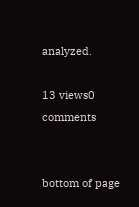analyzed.

13 views0 comments


bottom of page